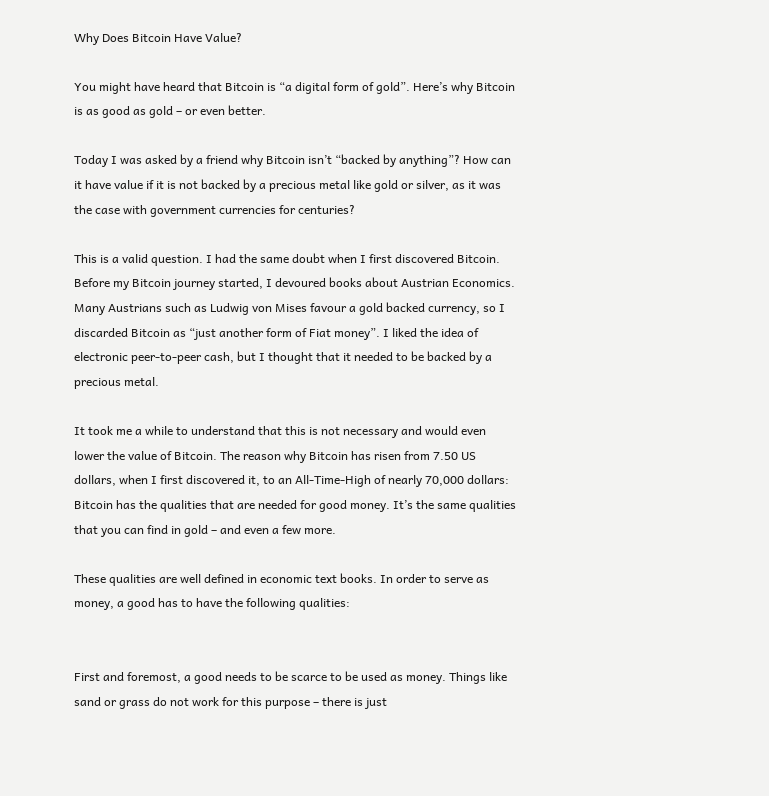Why Does Bitcoin Have Value?

You might have heard that Bitcoin is “a digital form of gold”. Here’s why Bitcoin is as good as gold – or even better.

Today I was asked by a friend why Bitcoin isn’t “backed by anything”? How can it have value if it is not backed by a precious metal like gold or silver, as it was the case with government currencies for centuries?

This is a valid question. I had the same doubt when I first discovered Bitcoin. Before my Bitcoin journey started, I devoured books about Austrian Economics. Many Austrians such as Ludwig von Mises favour a gold backed currency, so I discarded Bitcoin as “just another form of Fiat money”. I liked the idea of electronic peer-to-peer cash, but I thought that it needed to be backed by a precious metal.

It took me a while to understand that this is not necessary and would even lower the value of Bitcoin. The reason why Bitcoin has risen from 7.50 US dollars, when I first discovered it, to an All-Time-High of nearly 70,000 dollars: Bitcoin has the qualities that are needed for good money. It’s the same qualities that you can find in gold – and even a few more.

These qualities are well defined in economic text books. In order to serve as money, a good has to have the following qualities:


First and foremost, a good needs to be scarce to be used as money. Things like sand or grass do not work for this purpose – there is just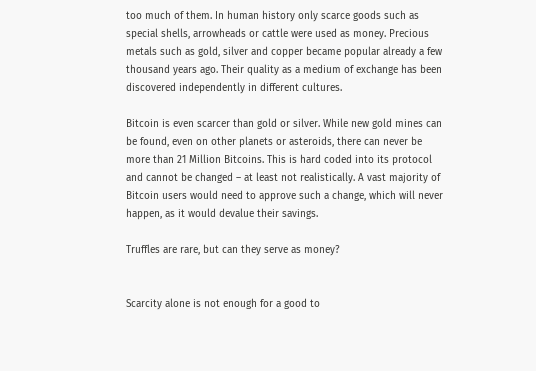too much of them. In human history only scarce goods such as special shells, arrowheads or cattle were used as money. Precious metals such as gold, silver and copper became popular already a few thousand years ago. Their quality as a medium of exchange has been discovered independently in different cultures.

Bitcoin is even scarcer than gold or silver. While new gold mines can be found, even on other planets or asteroids, there can never be more than 21 Million Bitcoins. This is hard coded into its protocol and cannot be changed – at least not realistically. A vast majority of Bitcoin users would need to approve such a change, which will never happen, as it would devalue their savings.

Truffles are rare, but can they serve as money?


Scarcity alone is not enough for a good to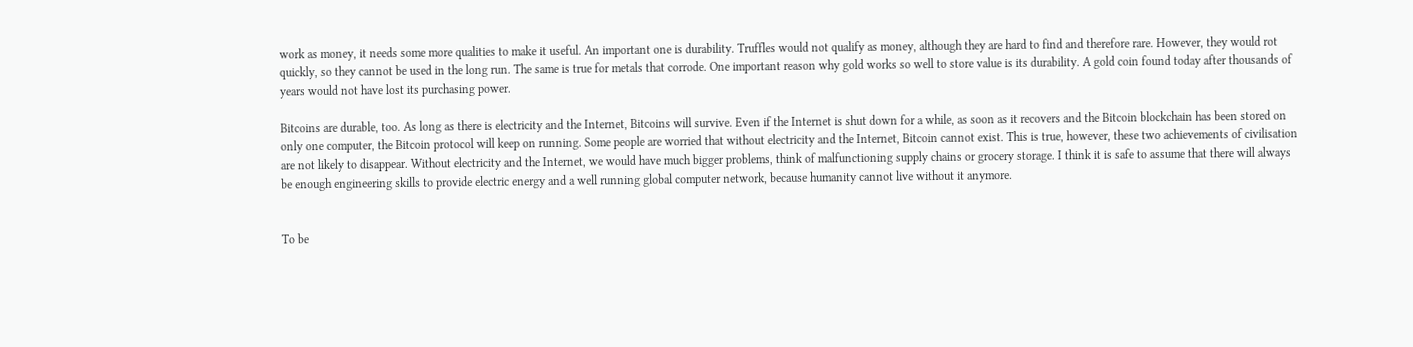work as money, it needs some more qualities to make it useful. An important one is durability. Truffles would not qualify as money, although they are hard to find and therefore rare. However, they would rot quickly, so they cannot be used in the long run. The same is true for metals that corrode. One important reason why gold works so well to store value is its durability. A gold coin found today after thousands of years would not have lost its purchasing power.

Bitcoins are durable, too. As long as there is electricity and the Internet, Bitcoins will survive. Even if the Internet is shut down for a while, as soon as it recovers and the Bitcoin blockchain has been stored on only one computer, the Bitcoin protocol will keep on running. Some people are worried that without electricity and the Internet, Bitcoin cannot exist. This is true, however, these two achievements of civilisation are not likely to disappear. Without electricity and the Internet, we would have much bigger problems, think of malfunctioning supply chains or grocery storage. I think it is safe to assume that there will always be enough engineering skills to provide electric energy and a well running global computer network, because humanity cannot live without it anymore.


To be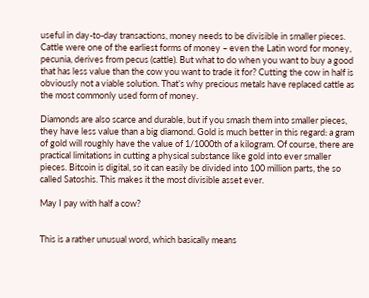useful in day-to-day transactions, money needs to be divisible in smaller pieces. Cattle were one of the earliest forms of money – even the Latin word for money, pecunia, derives from pecus (cattle). But what to do when you want to buy a good that has less value than the cow you want to trade it for? Cutting the cow in half is obviously not a viable solution. That’s why precious metals have replaced cattle as the most commonly used form of money.

Diamonds are also scarce and durable, but if you smash them into smaller pieces, they have less value than a big diamond. Gold is much better in this regard: a gram of gold will roughly have the value of 1/1000th of a kilogram. Of course, there are practical limitations in cutting a physical substance like gold into ever smaller pieces. Bitcoin is digital, so it can easily be divided into 100 million parts, the so called Satoshis. This makes it the most divisible asset ever.

May I pay with half a cow?


This is a rather unusual word, which basically means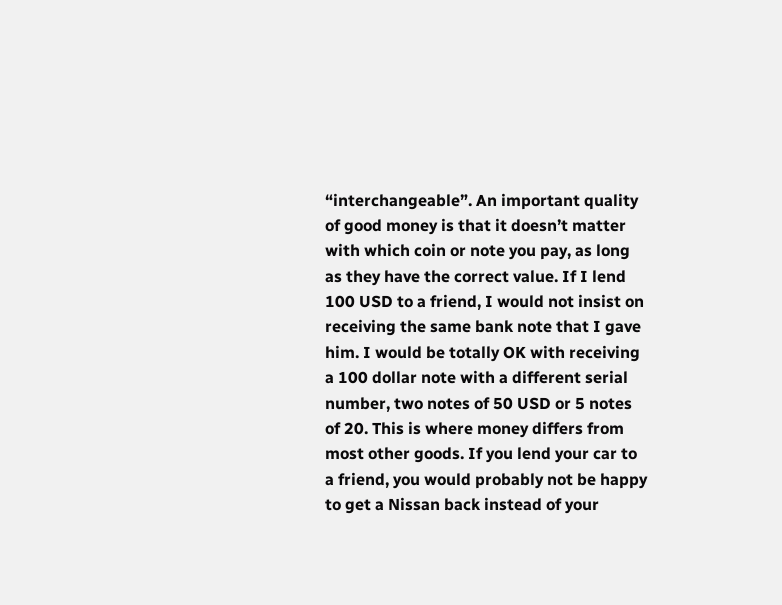“interchangeable”. An important quality of good money is that it doesn’t matter with which coin or note you pay, as long as they have the correct value. If I lend 100 USD to a friend, I would not insist on receiving the same bank note that I gave him. I would be totally OK with receiving a 100 dollar note with a different serial number, two notes of 50 USD or 5 notes of 20. This is where money differs from most other goods. If you lend your car to a friend, you would probably not be happy to get a Nissan back instead of your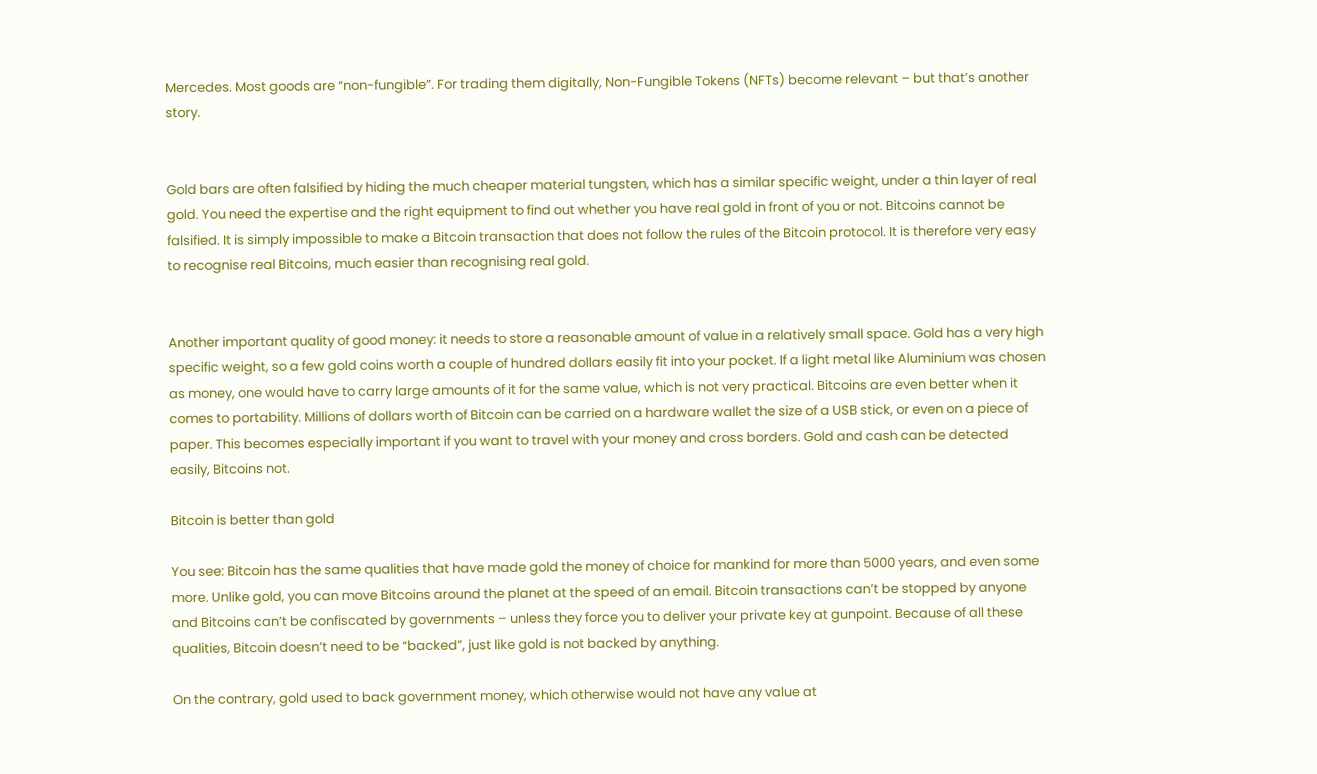Mercedes. Most goods are “non-fungible”. For trading them digitally, Non-Fungible Tokens (NFTs) become relevant – but that’s another story.


Gold bars are often falsified by hiding the much cheaper material tungsten, which has a similar specific weight, under a thin layer of real gold. You need the expertise and the right equipment to find out whether you have real gold in front of you or not. Bitcoins cannot be falsified. It is simply impossible to make a Bitcoin transaction that does not follow the rules of the Bitcoin protocol. It is therefore very easy to recognise real Bitcoins, much easier than recognising real gold.


Another important quality of good money: it needs to store a reasonable amount of value in a relatively small space. Gold has a very high specific weight, so a few gold coins worth a couple of hundred dollars easily fit into your pocket. If a light metal like Aluminium was chosen as money, one would have to carry large amounts of it for the same value, which is not very practical. Bitcoins are even better when it comes to portability. Millions of dollars worth of Bitcoin can be carried on a hardware wallet the size of a USB stick, or even on a piece of paper. This becomes especially important if you want to travel with your money and cross borders. Gold and cash can be detected easily, Bitcoins not.

Bitcoin is better than gold

You see: Bitcoin has the same qualities that have made gold the money of choice for mankind for more than 5000 years, and even some more. Unlike gold, you can move Bitcoins around the planet at the speed of an email. Bitcoin transactions can’t be stopped by anyone and Bitcoins can’t be confiscated by governments – unless they force you to deliver your private key at gunpoint. Because of all these qualities, Bitcoin doesn’t need to be “backed”, just like gold is not backed by anything.

On the contrary, gold used to back government money, which otherwise would not have any value at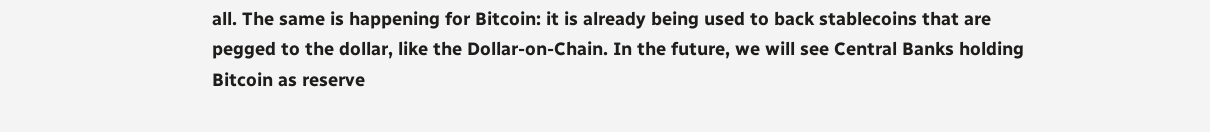all. The same is happening for Bitcoin: it is already being used to back stablecoins that are pegged to the dollar, like the Dollar-on-Chain. In the future, we will see Central Banks holding Bitcoin as reserve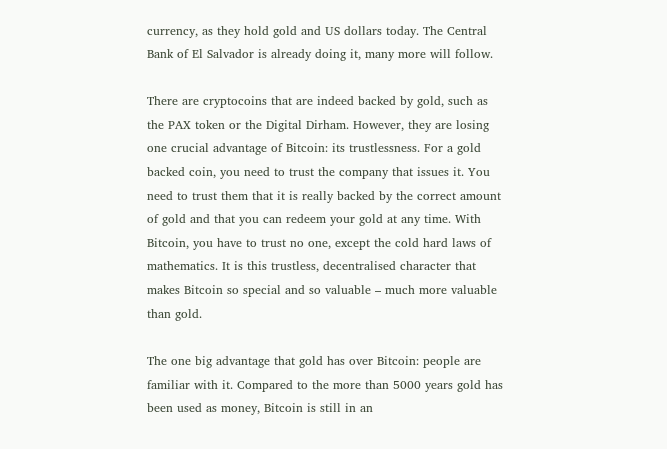currency, as they hold gold and US dollars today. The Central Bank of El Salvador is already doing it, many more will follow.

There are cryptocoins that are indeed backed by gold, such as the PAX token or the Digital Dirham. However, they are losing one crucial advantage of Bitcoin: its trustlessness. For a gold backed coin, you need to trust the company that issues it. You need to trust them that it is really backed by the correct amount of gold and that you can redeem your gold at any time. With Bitcoin, you have to trust no one, except the cold hard laws of mathematics. It is this trustless, decentralised character that makes Bitcoin so special and so valuable – much more valuable than gold.

The one big advantage that gold has over Bitcoin: people are familiar with it. Compared to the more than 5000 years gold has been used as money, Bitcoin is still in an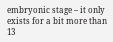embryonic stage – it only exists for a bit more than 13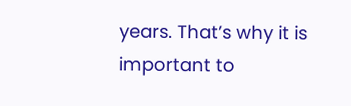years. That’s why it is important to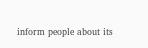inform people about its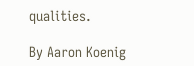qualities.

By Aaron Koenig